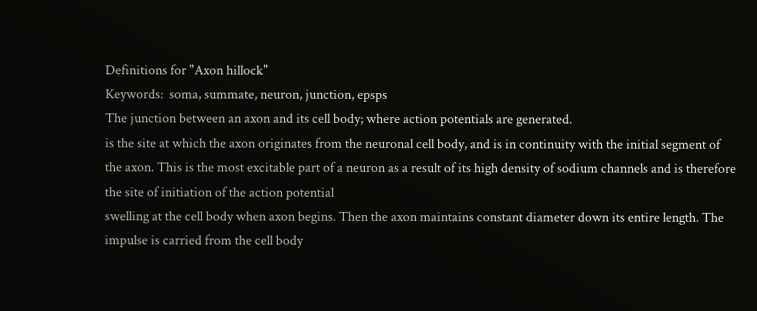Definitions for "Axon hillock"
Keywords:  soma, summate, neuron, junction, epsps
The junction between an axon and its cell body; where action potentials are generated.
is the site at which the axon originates from the neuronal cell body, and is in continuity with the initial segment of the axon. This is the most excitable part of a neuron as a result of its high density of sodium channels and is therefore the site of initiation of the action potential
swelling at the cell body when axon begins. Then the axon maintains constant diameter down its entire length. The impulse is carried from the cell body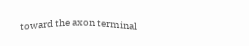toward the axon terminal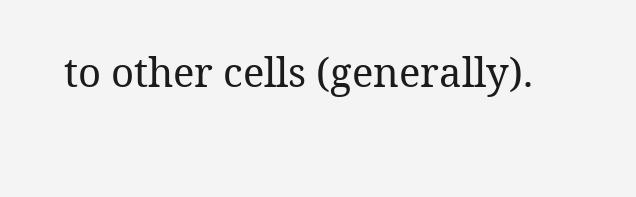to other cells (generally).